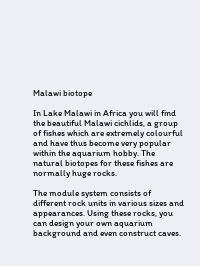Malawi biotope

In Lake Malawi in Africa you will find the beautiful Malawi cichlids, a group of fishes which are extremely colourful and have thus become very popular within the aquarium hobby. The natural biotopes for these fishes are normally huge rocks.

The module system consists of different rock units in various sizes and appearances. Using these rocks, you can design your own aquarium background and even construct caves.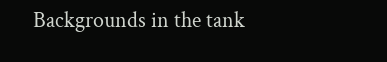Backgrounds in the tank